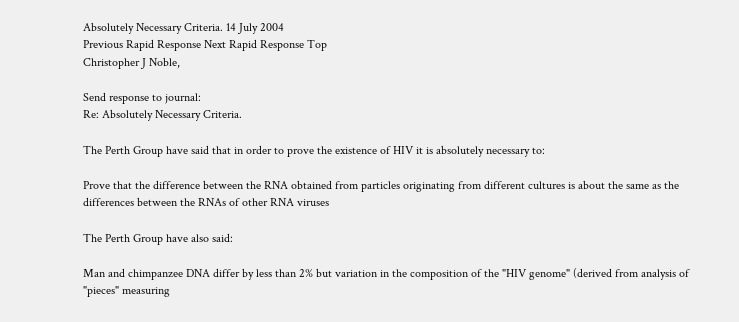Absolutely Necessary Criteria. 14 July 2004
Previous Rapid Response Next Rapid Response Top
Christopher J Noble,

Send response to journal:
Re: Absolutely Necessary Criteria.

The Perth Group have said that in order to prove the existence of HIV it is absolutely necessary to:

Prove that the difference between the RNA obtained from particles originating from different cultures is about the same as the differences between the RNAs of other RNA viruses

The Perth Group have also said:

Man and chimpanzee DNA differ by less than 2% but variation in the composition of the "HIV genome" (derived from analysis of "pieces" measuring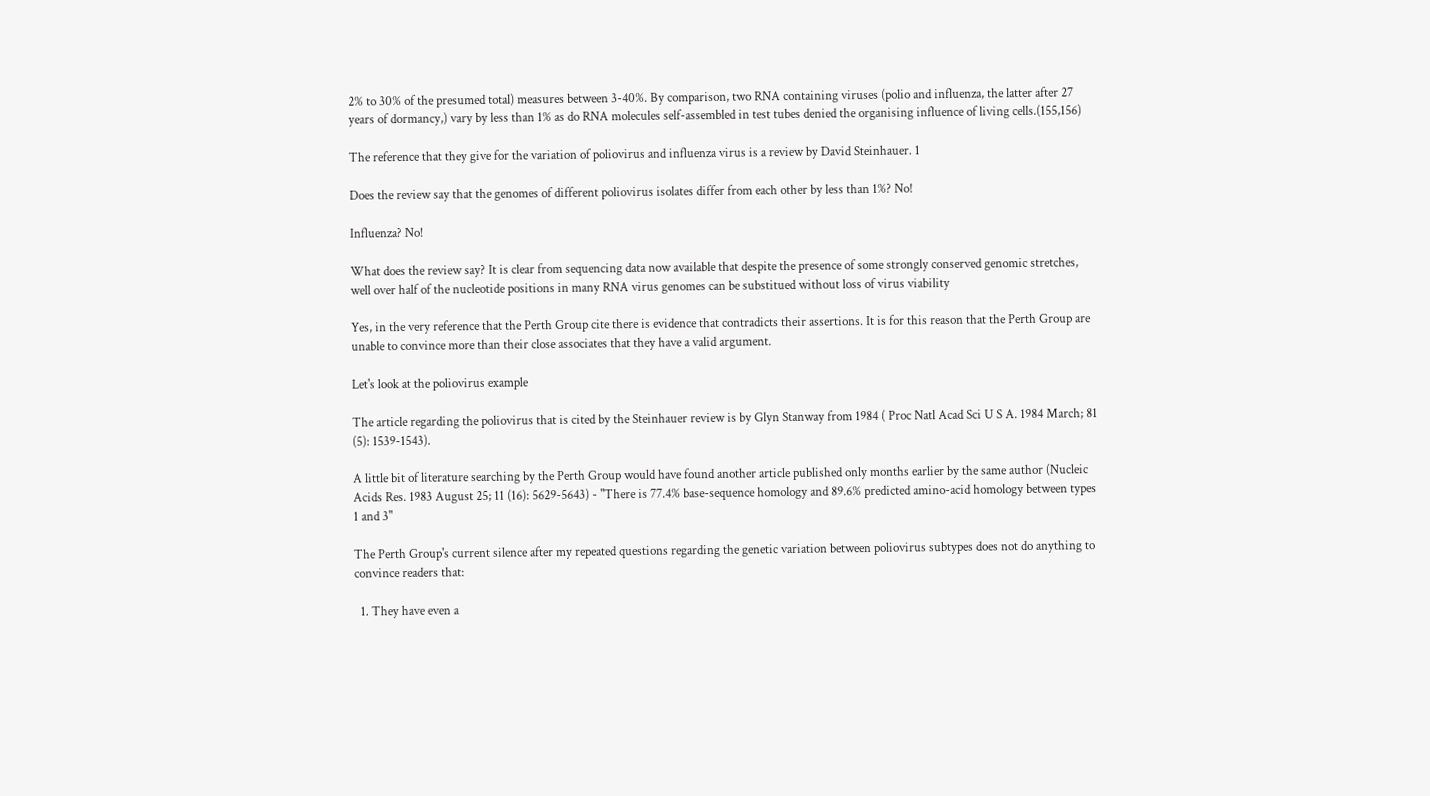2% to 30% of the presumed total) measures between 3-40%. By comparison, two RNA containing viruses (polio and influenza, the latter after 27 years of dormancy,) vary by less than 1% as do RNA molecules self-assembled in test tubes denied the organising influence of living cells.(155,156)

The reference that they give for the variation of poliovirus and influenza virus is a review by David Steinhauer. 1

Does the review say that the genomes of different poliovirus isolates differ from each other by less than 1%? No!

Influenza? No!

What does the review say? It is clear from sequencing data now available that despite the presence of some strongly conserved genomic stretches, well over half of the nucleotide positions in many RNA virus genomes can be substitued without loss of virus viability

Yes, in the very reference that the Perth Group cite there is evidence that contradicts their assertions. It is for this reason that the Perth Group are unable to convince more than their close associates that they have a valid argument.

Let's look at the poliovirus example

The article regarding the poliovirus that is cited by the Steinhauer review is by Glyn Stanway from 1984 ( Proc Natl Acad Sci U S A. 1984 March; 81 (5): 1539-1543).

A little bit of literature searching by the Perth Group would have found another article published only months earlier by the same author (Nucleic Acids Res. 1983 August 25; 11 (16): 5629-5643) - "There is 77.4% base-sequence homology and 89.6% predicted amino-acid homology between types 1 and 3"

The Perth Group's current silence after my repeated questions regarding the genetic variation between poliovirus subtypes does not do anything to convince readers that:

  1. They have even a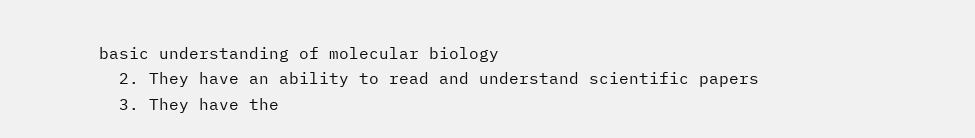basic understanding of molecular biology
  2. They have an ability to read and understand scientific papers
  3. They have the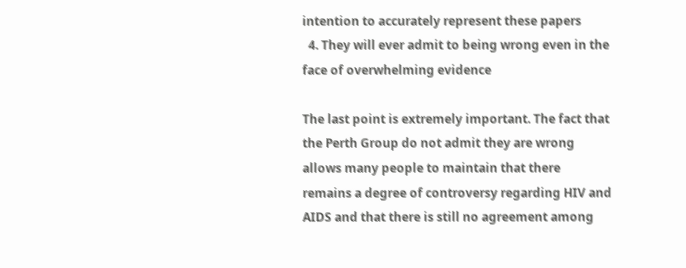intention to accurately represent these papers
  4. They will ever admit to being wrong even in the face of overwhelming evidence

The last point is extremely important. The fact that the Perth Group do not admit they are wrong allows many people to maintain that there remains a degree of controversy regarding HIV and AIDS and that there is still no agreement among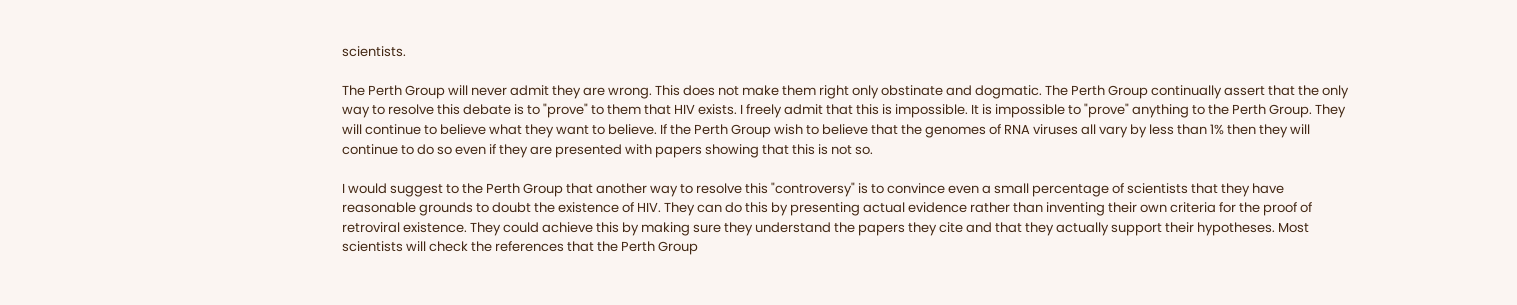scientists.

The Perth Group will never admit they are wrong. This does not make them right only obstinate and dogmatic. The Perth Group continually assert that the only way to resolve this debate is to "prove" to them that HIV exists. I freely admit that this is impossible. It is impossible to "prove" anything to the Perth Group. They will continue to believe what they want to believe. If the Perth Group wish to believe that the genomes of RNA viruses all vary by less than 1% then they will continue to do so even if they are presented with papers showing that this is not so.

I would suggest to the Perth Group that another way to resolve this "controversy" is to convince even a small percentage of scientists that they have reasonable grounds to doubt the existence of HIV. They can do this by presenting actual evidence rather than inventing their own criteria for the proof of retroviral existence. They could achieve this by making sure they understand the papers they cite and that they actually support their hypotheses. Most scientists will check the references that the Perth Group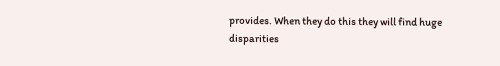provides. When they do this they will find huge disparities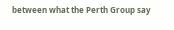between what the Perth Group say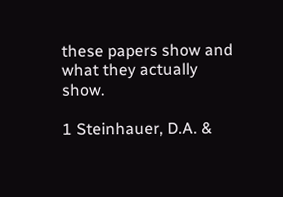these papers show and what they actually show.

1 Steinhauer, D.A. &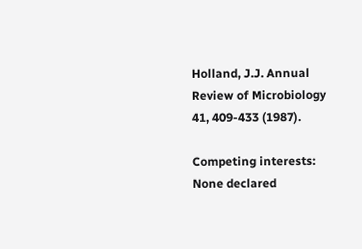Holland, J.J. Annual Review of Microbiology 41, 409-433 (1987).

Competing interests: None declared